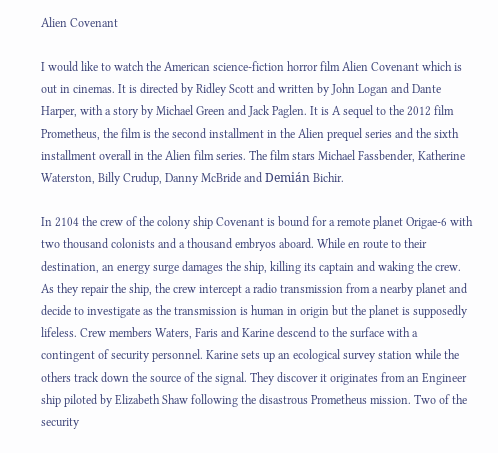Alien Covenant

I would like to watch the American science-fiction horror film Alien Covenant which is out in cinemas. It is directed by Ridley Scott and written by John Logan and Dante Harper, with a story by Michael Green and Jack Paglen. It is A sequel to the 2012 film Prometheus, the film is the second installment in the Alien prequel series and the sixth installment overall in the Alien film series. The film stars Michael Fassbender, Katherine Waterston, Billy Crudup, Danny McBride and Demián Bichir.

In 2104 the crew of the colony ship Covenant is bound for a remote planet Origae-6 with two thousand colonists and a thousand embryos aboard. While en route to their destination, an energy surge damages the ship, killing its captain and waking the crew. As they repair the ship, the crew intercept a radio transmission from a nearby planet and decide to investigate as the transmission is human in origin but the planet is supposedly lifeless. Crew members Waters, Faris and Karine descend to the surface with a contingent of security personnel. Karine sets up an ecological survey station while the others track down the source of the signal. They discover it originates from an Engineer ship piloted by Elizabeth Shaw following the disastrous Prometheus mission. Two of the security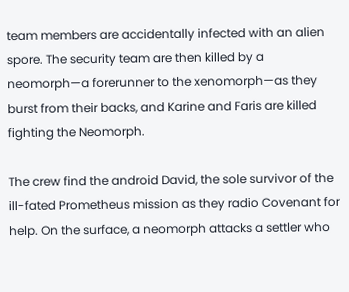team members are accidentally infected with an alien spore. The security team are then killed by a neomorph—a forerunner to the xenomorph—as they burst from their backs, and Karine and Faris are killed fighting the Neomorph.

The crew find the android David, the sole survivor of the ill-fated Prometheus mission as they radio Covenant for help. On the surface, a neomorph attacks a settler who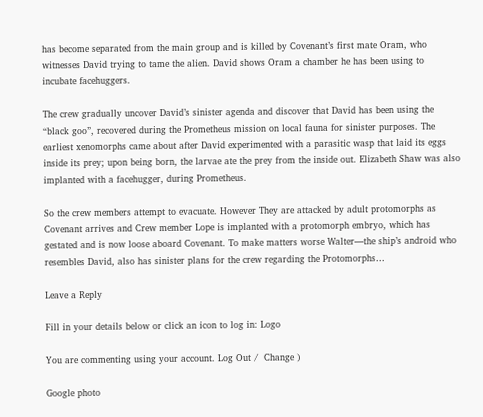has become separated from the main group and is killed by Covenant’s first mate Oram, who witnesses David trying to tame the alien. David shows Oram a chamber he has been using to incubate facehuggers.

The crew gradually uncover David’s sinister agenda and discover that David has been using the “black goo”, recovered during the Prometheus mission on local fauna for sinister purposes. The earliest xenomorphs came about after David experimented with a parasitic wasp that laid its eggs inside its prey; upon being born, the larvae ate the prey from the inside out. Elizabeth Shaw was also implanted with a facehugger, during Prometheus.

So the crew members attempt to evacuate. However They are attacked by adult protomorphs as Covenant arrives and Crew member Lope is implanted with a protomorph embryo, which has gestated and is now loose aboard Covenant. To make matters worse Walter—the ship’s android who resembles David, also has sinister plans for the crew regarding the Protomorphs…

Leave a Reply

Fill in your details below or click an icon to log in: Logo

You are commenting using your account. Log Out /  Change )

Google photo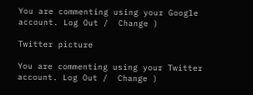You are commenting using your Google account. Log Out /  Change )

Twitter picture

You are commenting using your Twitter account. Log Out /  Change )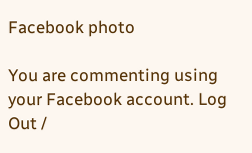Facebook photo

You are commenting using your Facebook account. Log Out /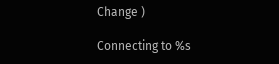Change )

Connecting to %s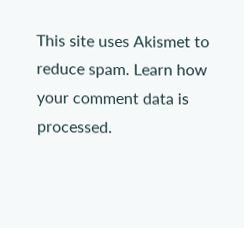This site uses Akismet to reduce spam. Learn how your comment data is processed.